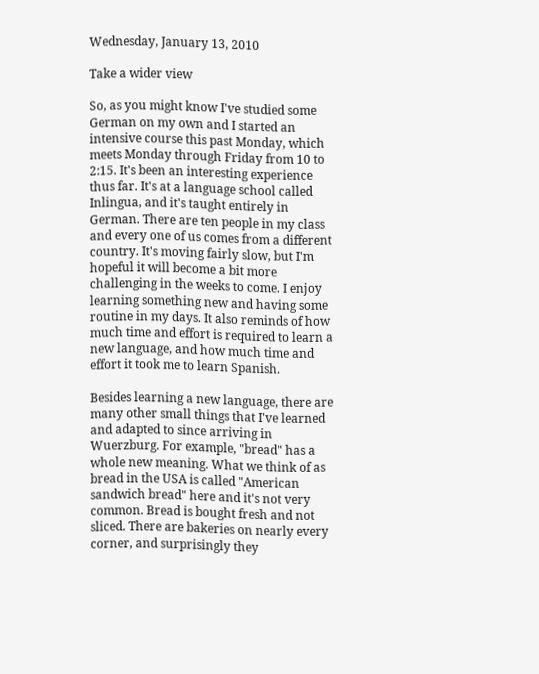Wednesday, January 13, 2010

Take a wider view

So, as you might know I've studied some German on my own and I started an intensive course this past Monday, which meets Monday through Friday from 10 to 2:15. It's been an interesting experience thus far. It's at a language school called Inlingua, and it's taught entirely in German. There are ten people in my class and every one of us comes from a different country. It's moving fairly slow, but I'm hopeful it will become a bit more challenging in the weeks to come. I enjoy learning something new and having some routine in my days. It also reminds of how much time and effort is required to learn a new language, and how much time and effort it took me to learn Spanish.

Besides learning a new language, there are many other small things that I've learned and adapted to since arriving in Wuerzburg. For example, "bread" has a whole new meaning. What we think of as bread in the USA is called "American sandwich bread" here and it's not very common. Bread is bought fresh and not sliced. There are bakeries on nearly every corner, and surprisingly they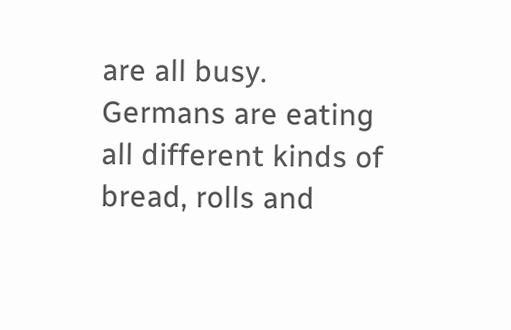are all busy. Germans are eating all different kinds of bread, rolls and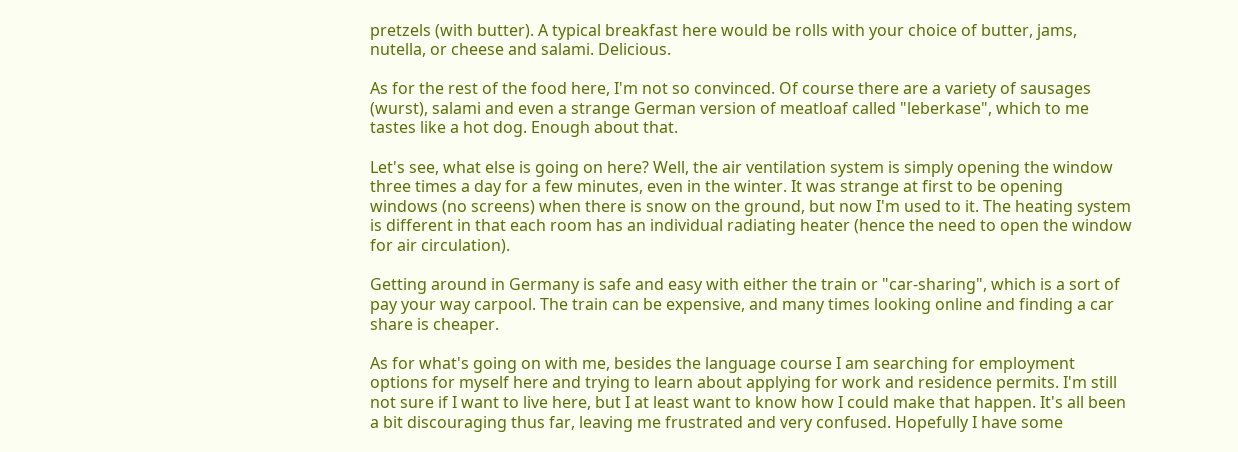pretzels (with butter). A typical breakfast here would be rolls with your choice of butter, jams, nutella, or cheese and salami. Delicious.

As for the rest of the food here, I'm not so convinced. Of course there are a variety of sausages (wurst), salami and even a strange German version of meatloaf called "leberkase", which to me tastes like a hot dog. Enough about that.

Let's see, what else is going on here? Well, the air ventilation system is simply opening the window three times a day for a few minutes, even in the winter. It was strange at first to be opening windows (no screens) when there is snow on the ground, but now I'm used to it. The heating system is different in that each room has an individual radiating heater (hence the need to open the window for air circulation).

Getting around in Germany is safe and easy with either the train or "car-sharing", which is a sort of pay your way carpool. The train can be expensive, and many times looking online and finding a car share is cheaper.

As for what's going on with me, besides the language course I am searching for employment options for myself here and trying to learn about applying for work and residence permits. I'm still not sure if I want to live here, but I at least want to know how I could make that happen. It's all been a bit discouraging thus far, leaving me frustrated and very confused. Hopefully I have some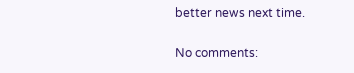better news next time.

No comments: